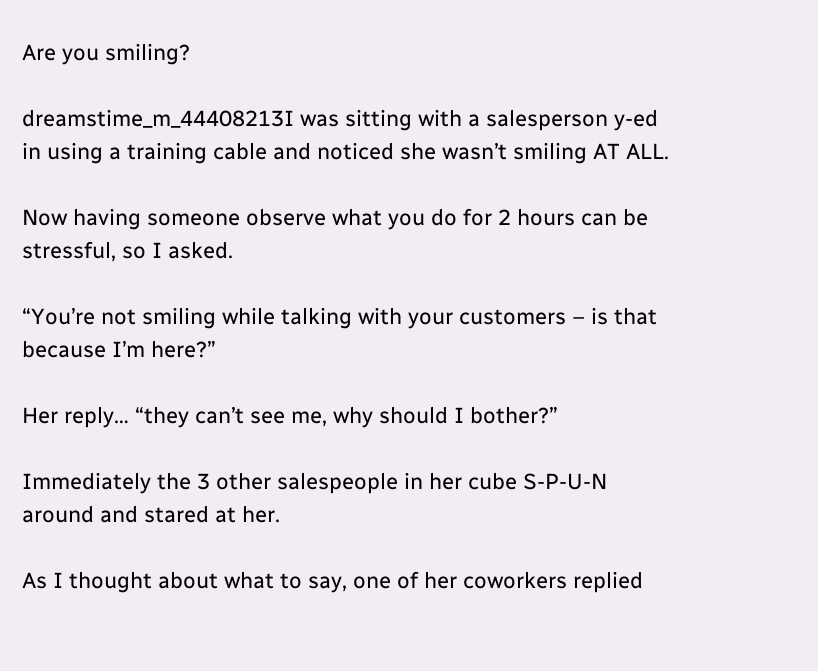Are you smiling?

dreamstime_m_44408213I was sitting with a salesperson y-ed in using a training cable and noticed she wasn’t smiling AT ALL.

Now having someone observe what you do for 2 hours can be stressful, so I asked.

“You’re not smiling while talking with your customers – is that because I’m here?”

Her reply… “they can’t see me, why should I bother?”

Immediately the 3 other salespeople in her cube S-P-U-N around and stared at her.

As I thought about what to say, one of her coworkers replied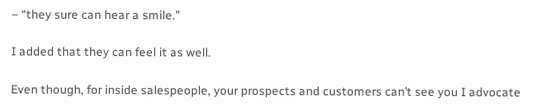– “they sure can hear a smile.”

I added that they can feel it as well.

Even though, for inside salespeople, your prospects and customers can’t see you I advocate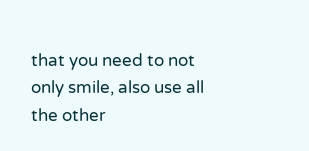that you need to not only smile, also use all the other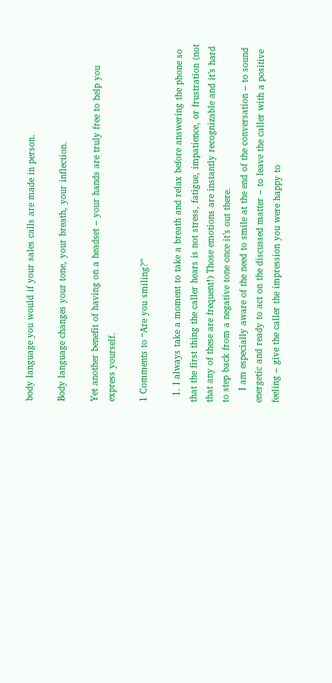body language you would if your sales calls are made in person.

Body language changes your tone, your breath, your inflection.

Yet another benefit of having on a headset – your hands are truly free to help you express yourself.

1 Comments to “Are you smiling?”

  1. I always take a moment to take a breath and relax before answering the phone so that the first thing the caller hears is not stress, fatigue, impatience, or frustration (not that any of these are frequent!) Those emotions are instantly recognizable and it’s hard to step back from a negative tone once it’s out there.
    I am especially aware of the need to smile at the end of the conversation – to sound energetic and ready to act on the discussed matter – to leave the caller with a positive feeling – give the caller the impression you were happy to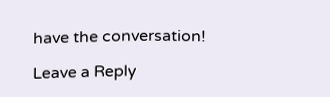have the conversation!

Leave a Reply